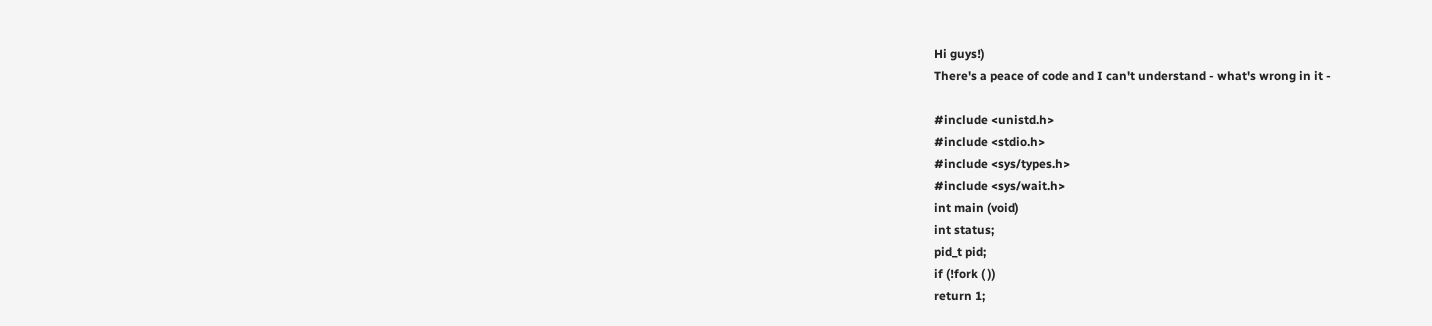Hi guys!)
There's a peace of code and I can't understand - what's wrong in it -

#include <unistd.h>
#include <stdio.h>
#include <sys/types.h>
#include <sys/wait.h>
int main (void)
int status;
pid_t pid;
if (!fork ( ))
return 1;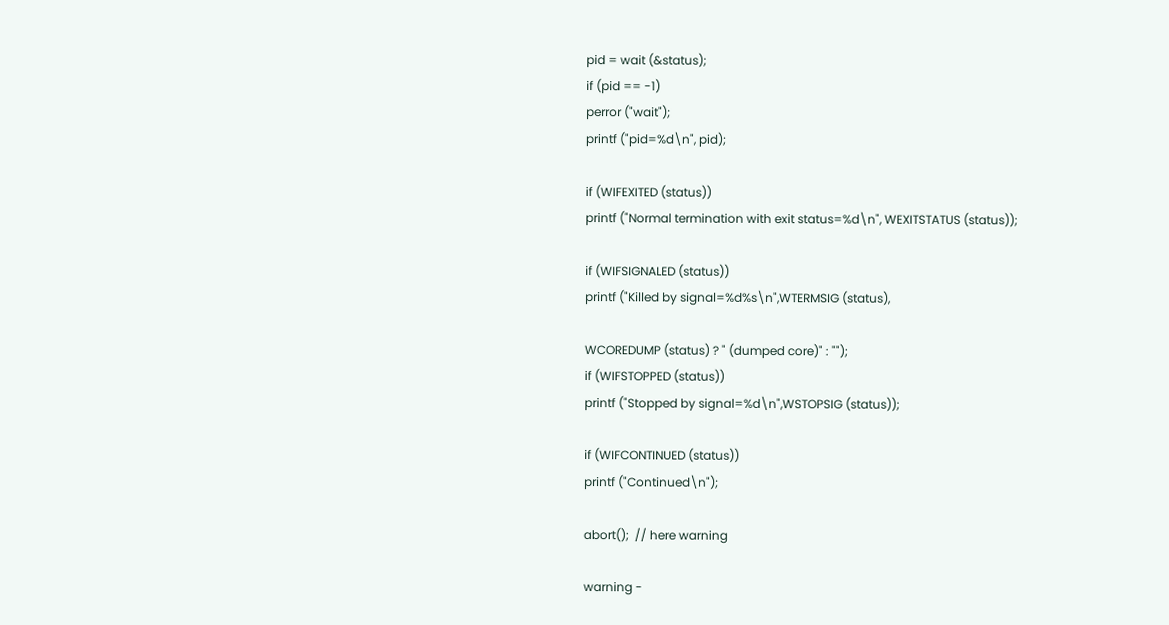pid = wait (&status);
if (pid == -1)
perror ("wait");
printf ("pid=%d\n", pid);

if (WIFEXITED (status))
printf ("Normal termination with exit status=%d\n", WEXITSTATUS (status));

if (WIFSIGNALED (status))
printf ("Killed by signal=%d%s\n",WTERMSIG (status),

WCOREDUMP (status) ? " (dumped core)" : "");
if (WIFSTOPPED (status))
printf ("Stopped by signal=%d\n",WSTOPSIG (status));

if (WIFCONTINUED (status))
printf ("Continued\n");

abort();  // here warning

warning -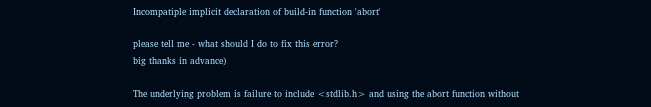Incompatiple implicit declaration of build-in function 'abort'

please tell me - what should I do to fix this error?
big thanks in advance)

The underlying problem is failure to include <stdlib.h> and using the abort function without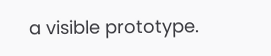a visible prototype.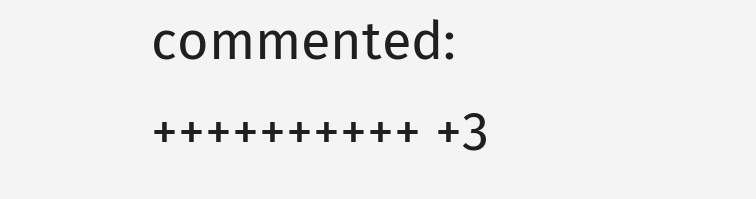commented: ++++++++++ +3